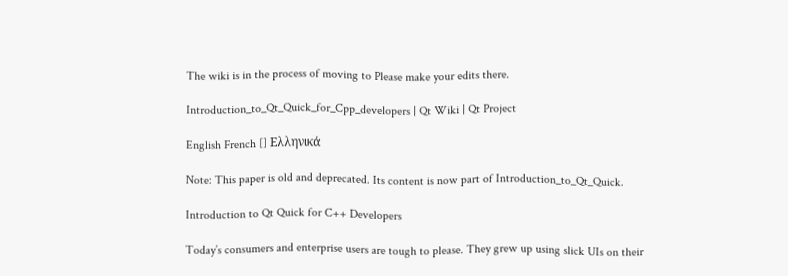The wiki is in the process of moving to Please make your edits there.

Introduction_to_Qt_Quick_for_Cpp_developers | Qt Wiki | Qt Project

English French [] Ελληνικά

Note: This paper is old and deprecated. Its content is now part of Introduction_to_Qt_Quick.

Introduction to Qt Quick for C++ Developers

Today’s consumers and enterprise users are tough to please. They grew up using slick UIs on their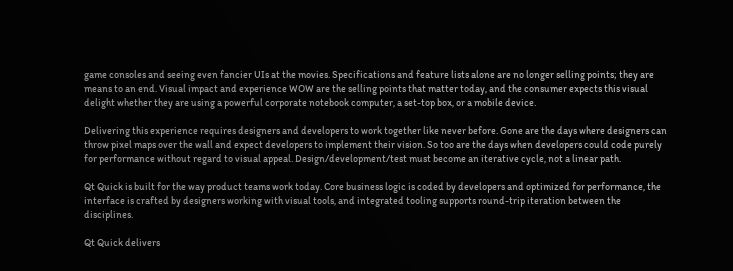game consoles and seeing even fancier UIs at the movies. Specifications and feature lists alone are no longer selling points; they are means to an end. Visual impact and experience WOW are the selling points that matter today, and the consumer expects this visual delight whether they are using a powerful corporate notebook computer, a set-top box, or a mobile device.

Delivering this experience requires designers and developers to work together like never before. Gone are the days where designers can throw pixel maps over the wall and expect developers to implement their vision. So too are the days when developers could code purely for performance without regard to visual appeal. Design/development/test must become an iterative cycle, not a linear path.

Qt Quick is built for the way product teams work today. Core business logic is coded by developers and optimized for performance, the interface is crafted by designers working with visual tools, and integrated tooling supports round-trip iteration between the disciplines.

Qt Quick delivers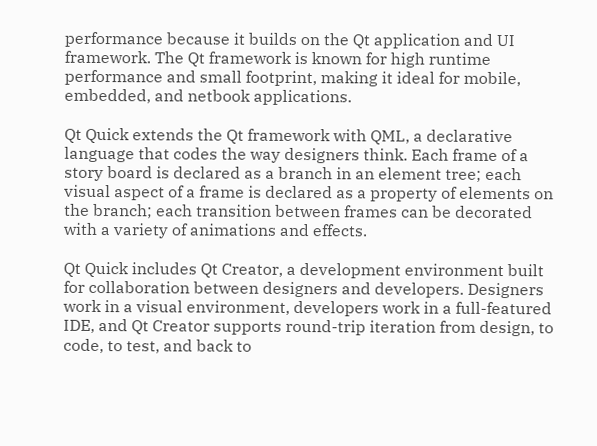performance because it builds on the Qt application and UI framework. The Qt framework is known for high runtime performance and small footprint, making it ideal for mobile, embedded, and netbook applications.

Qt Quick extends the Qt framework with QML, a declarative language that codes the way designers think. Each frame of a story board is declared as a branch in an element tree; each visual aspect of a frame is declared as a property of elements on the branch; each transition between frames can be decorated with a variety of animations and effects.

Qt Quick includes Qt Creator, a development environment built for collaboration between designers and developers. Designers work in a visual environment, developers work in a full-featured IDE, and Qt Creator supports round-trip iteration from design, to code, to test, and back to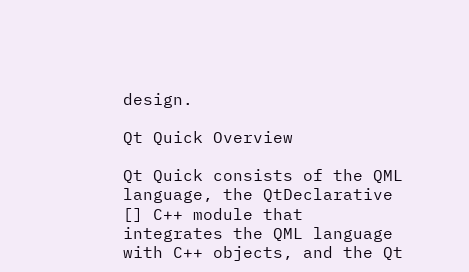design.

Qt Quick Overview

Qt Quick consists of the QML language, the QtDeclarative [] C++ module that integrates the QML language with C++ objects, and the Qt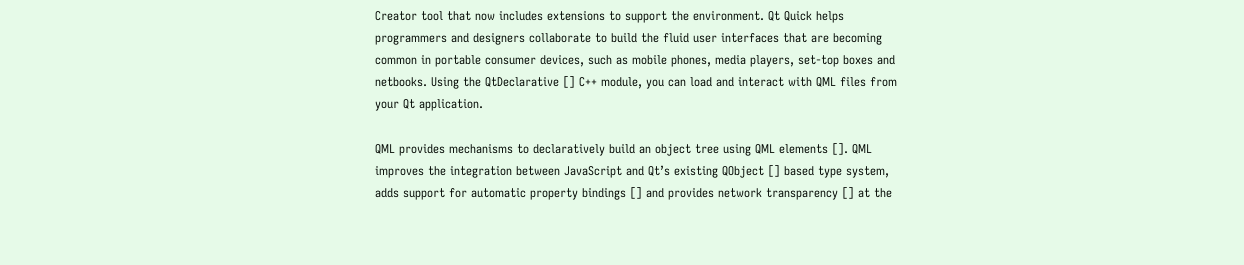Creator tool that now includes extensions to support the environment. Qt Quick helps programmers and designers collaborate to build the fluid user interfaces that are becoming common in portable consumer devices, such as mobile phones, media players, set-top boxes and netbooks. Using the QtDeclarative [] C++ module, you can load and interact with QML files from your Qt application.

QML provides mechanisms to declaratively build an object tree using QML elements []. QML improves the integration between JavaScript and Qt’s existing QObject [] based type system, adds support for automatic property bindings [] and provides network transparency [] at the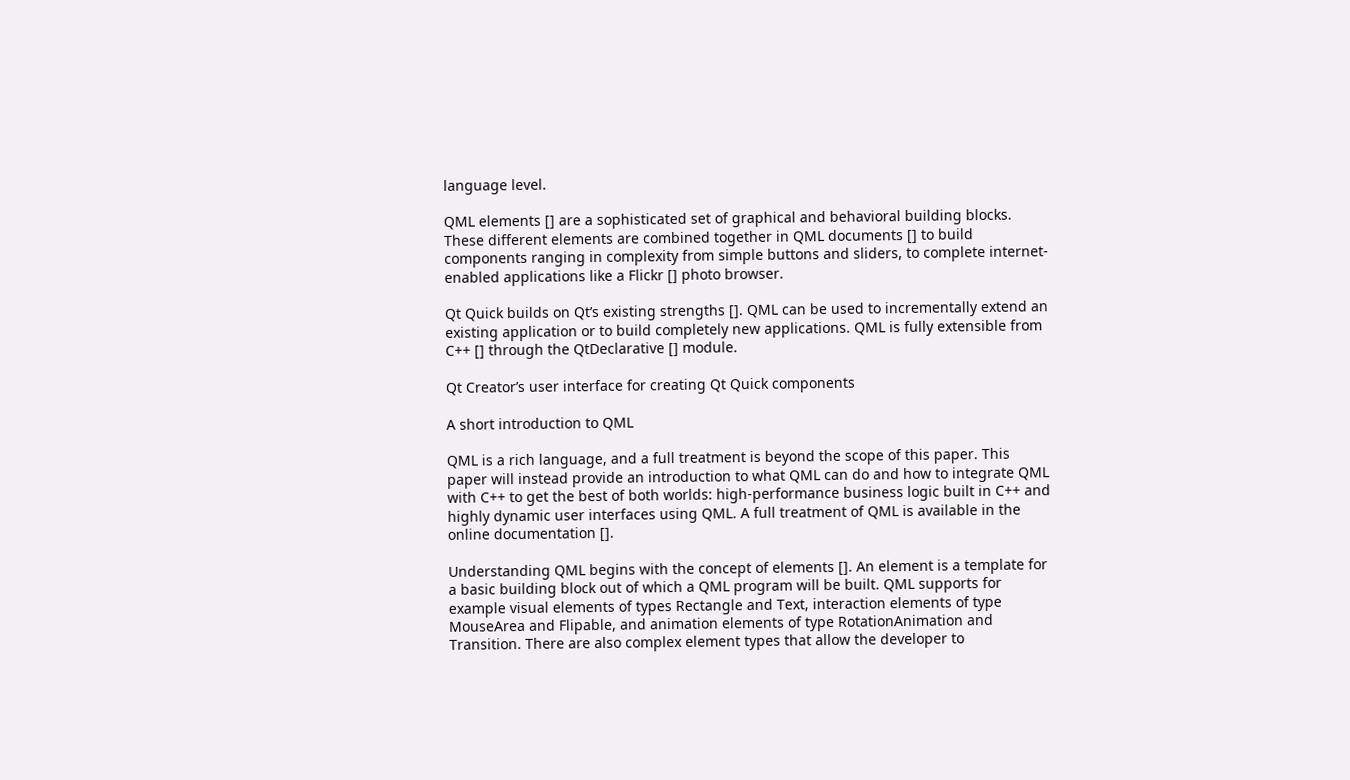language level.

QML elements [] are a sophisticated set of graphical and behavioral building blocks. These different elements are combined together in QML documents [] to build components ranging in complexity from simple buttons and sliders, to complete internet-enabled applications like a Flickr [] photo browser.

Qt Quick builds on Qt’s existing strengths []. QML can be used to incrementally extend an existing application or to build completely new applications. QML is fully extensible from C++ [] through the QtDeclarative [] module.

Qt Creator’s user interface for creating Qt Quick components

A short introduction to QML

QML is a rich language, and a full treatment is beyond the scope of this paper. This paper will instead provide an introduction to what QML can do and how to integrate QML with C++ to get the best of both worlds: high-performance business logic built in C++ and highly dynamic user interfaces using QML. A full treatment of QML is available in the online documentation [].

Understanding QML begins with the concept of elements []. An element is a template for a basic building block out of which a QML program will be built. QML supports for example visual elements of types Rectangle and Text, interaction elements of type MouseArea and Flipable, and animation elements of type RotationAnimation and Transition. There are also complex element types that allow the developer to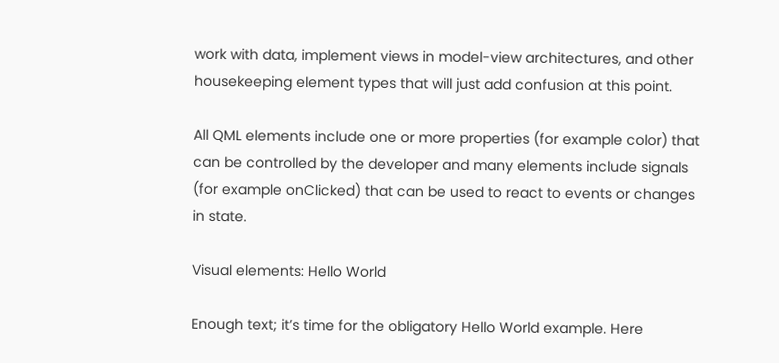work with data, implement views in model-view architectures, and other housekeeping element types that will just add confusion at this point.

All QML elements include one or more properties (for example color) that can be controlled by the developer and many elements include signals (for example onClicked) that can be used to react to events or changes in state.

Visual elements: Hello World

Enough text; it’s time for the obligatory Hello World example. Here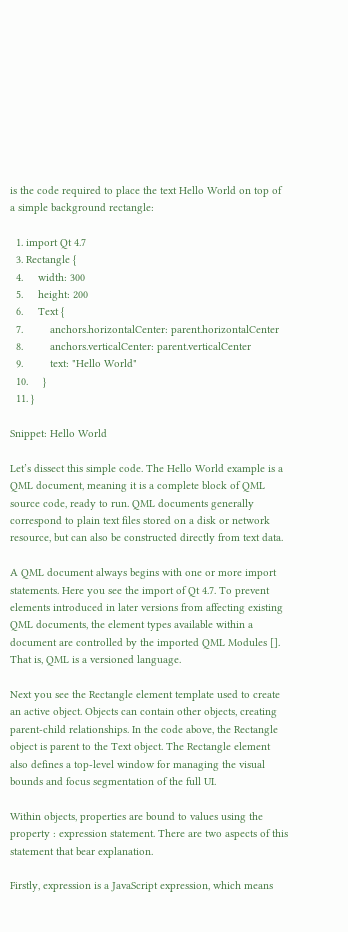is the code required to place the text Hello World on top of a simple background rectangle:

  1. import Qt 4.7
  3. Rectangle {
  4.     width: 300
  5.     height: 200
  6.     Text {
  7.         anchors.horizontalCenter: parent.horizontalCenter
  8.         anchors.verticalCenter: parent.verticalCenter
  9.         text: "Hello World"
  10.     }
  11. }

Snippet: Hello World

Let’s dissect this simple code. The Hello World example is a QML document, meaning it is a complete block of QML source code, ready to run. QML documents generally correspond to plain text files stored on a disk or network resource, but can also be constructed directly from text data.

A QML document always begins with one or more import statements. Here you see the import of Qt 4.7. To prevent elements introduced in later versions from affecting existing QML documents, the element types available within a document are controlled by the imported QML Modules []. That is, QML is a versioned language.

Next you see the Rectangle element template used to create an active object. Objects can contain other objects, creating parent-child relationships. In the code above, the Rectangle object is parent to the Text object. The Rectangle element also defines a top-level window for managing the visual bounds and focus segmentation of the full UI.

Within objects, properties are bound to values using the property : expression statement. There are two aspects of this statement that bear explanation.

Firstly, expression is a JavaScript expression, which means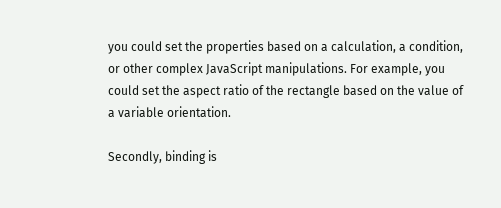you could set the properties based on a calculation, a condition, or other complex JavaScript manipulations. For example, you could set the aspect ratio of the rectangle based on the value of a variable orientation.

Secondly, binding is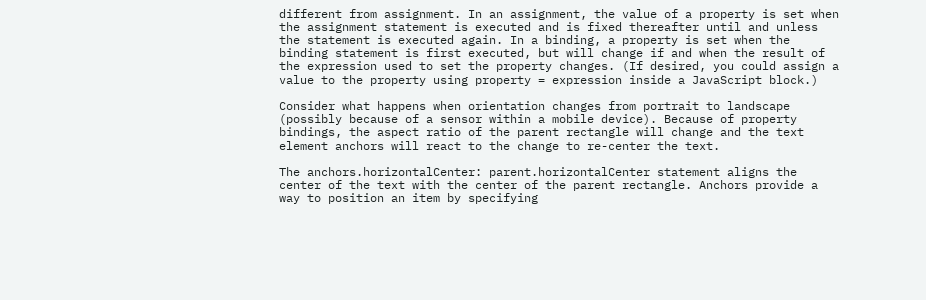different from assignment. In an assignment, the value of a property is set when the assignment statement is executed and is fixed thereafter until and unless the statement is executed again. In a binding, a property is set when the binding statement is first executed, but will change if and when the result of the expression used to set the property changes. (If desired, you could assign a value to the property using property = expression inside a JavaScript block.)

Consider what happens when orientation changes from portrait to landscape (possibly because of a sensor within a mobile device). Because of property bindings, the aspect ratio of the parent rectangle will change and the text element anchors will react to the change to re-center the text.

The anchors.horizontalCenter: parent.horizontalCenter statement aligns the center of the text with the center of the parent rectangle. Anchors provide a way to position an item by specifying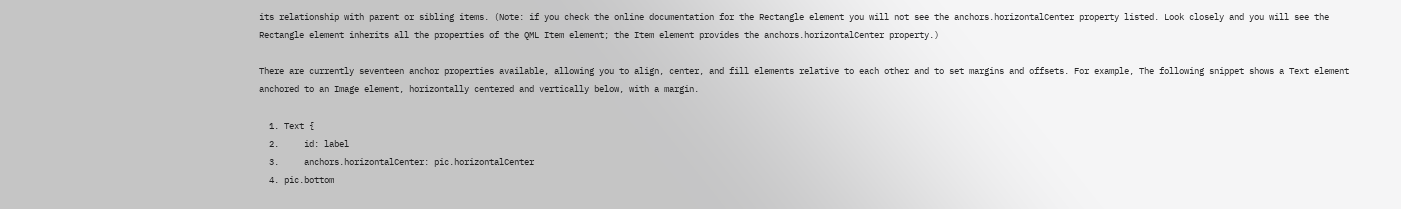its relationship with parent or sibling items. (Note: if you check the online documentation for the Rectangle element you will not see the anchors.horizontalCenter property listed. Look closely and you will see the Rectangle element inherits all the properties of the QML Item element; the Item element provides the anchors.horizontalCenter property.)

There are currently seventeen anchor properties available, allowing you to align, center, and fill elements relative to each other and to set margins and offsets. For example, The following snippet shows a Text element anchored to an Image element, horizontally centered and vertically below, with a margin.

  1. Text {
  2.     id: label
  3.     anchors.horizontalCenter: pic.horizontalCenter
  4. pic.bottom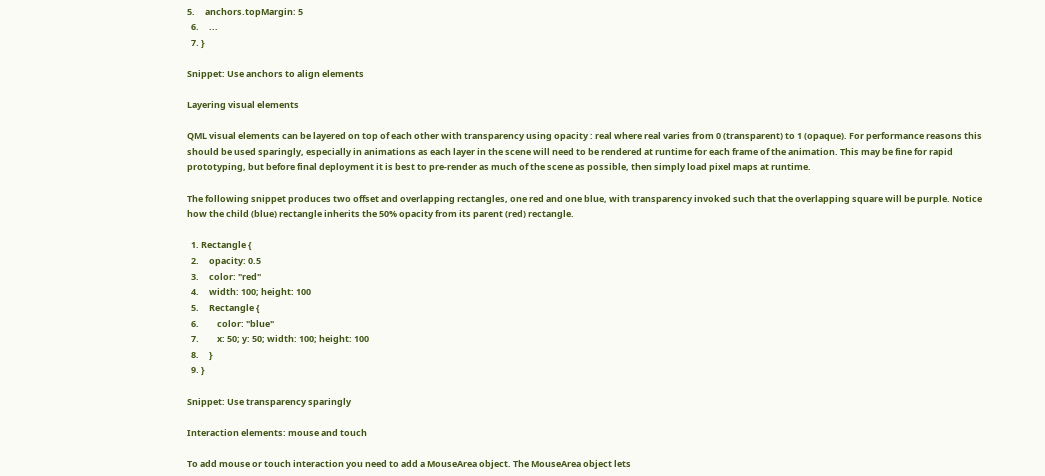5.     anchors.topMargin: 5
  6.     ...
  7. }

Snippet: Use anchors to align elements

Layering visual elements

QML visual elements can be layered on top of each other with transparency using opacity : real where real varies from 0 (transparent) to 1 (opaque). For performance reasons this should be used sparingly, especially in animations as each layer in the scene will need to be rendered at runtime for each frame of the animation. This may be fine for rapid prototyping, but before final deployment it is best to pre-render as much of the scene as possible, then simply load pixel maps at runtime.

The following snippet produces two offset and overlapping rectangles, one red and one blue, with transparency invoked such that the overlapping square will be purple. Notice how the child (blue) rectangle inherits the 50% opacity from its parent (red) rectangle.

  1. Rectangle {
  2.     opacity: 0.5
  3.     color: "red"
  4.     width: 100; height: 100
  5.     Rectangle {
  6.         color: "blue"
  7.         x: 50; y: 50; width: 100; height: 100
  8.     }
  9. }

Snippet: Use transparency sparingly

Interaction elements: mouse and touch

To add mouse or touch interaction you need to add a MouseArea object. The MouseArea object lets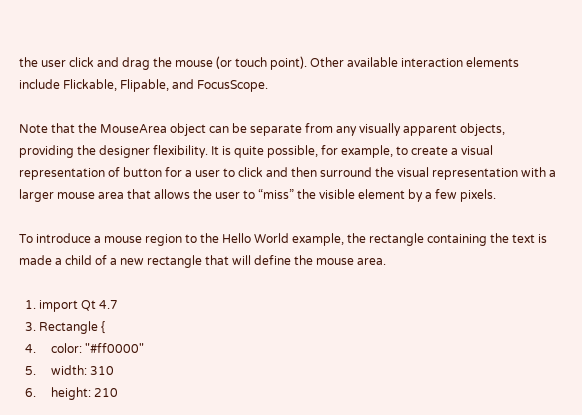the user click and drag the mouse (or touch point). Other available interaction elements include Flickable, Flipable, and FocusScope.

Note that the MouseArea object can be separate from any visually apparent objects, providing the designer flexibility. It is quite possible, for example, to create a visual representation of button for a user to click and then surround the visual representation with a larger mouse area that allows the user to “miss” the visible element by a few pixels.

To introduce a mouse region to the Hello World example, the rectangle containing the text is made a child of a new rectangle that will define the mouse area.

  1. import Qt 4.7
  3. Rectangle {
  4.     color: "#ff0000"
  5.     width: 310
  6.     height: 210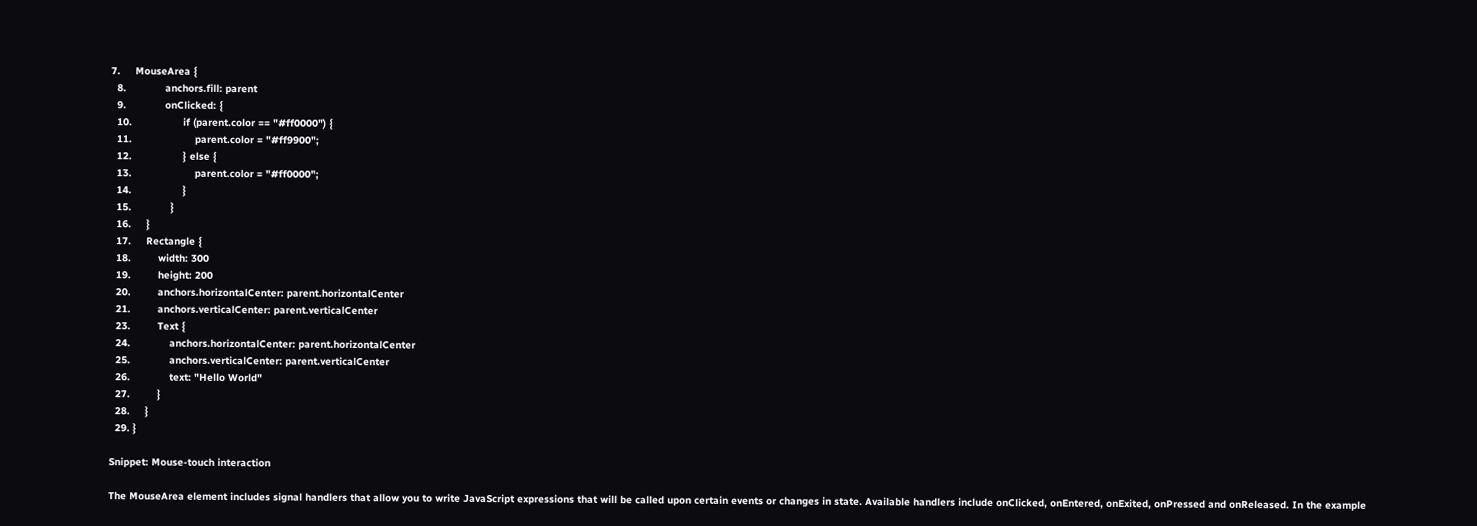7.     MouseArea {
  8.             anchors.fill: parent
  9.             onClicked: {
  10.                 if (parent.color == "#ff0000") {
  11.                     parent.color = "#ff9900";
  12.                 } else {
  13.                     parent.color = "#ff0000";
  14.                 }
  15.             }
  16.     }
  17.     Rectangle {
  18.         width: 300
  19.         height: 200
  20.         anchors.horizontalCenter: parent.horizontalCenter
  21.         anchors.verticalCenter: parent.verticalCenter
  23.         Text {
  24.             anchors.horizontalCenter: parent.horizontalCenter
  25.             anchors.verticalCenter: parent.verticalCenter
  26.             text: "Hello World"
  27.         }
  28.     }
  29. }

Snippet: Mouse-touch interaction

The MouseArea element includes signal handlers that allow you to write JavaScript expressions that will be called upon certain events or changes in state. Available handlers include onClicked, onEntered, onExited, onPressed and onReleased. In the example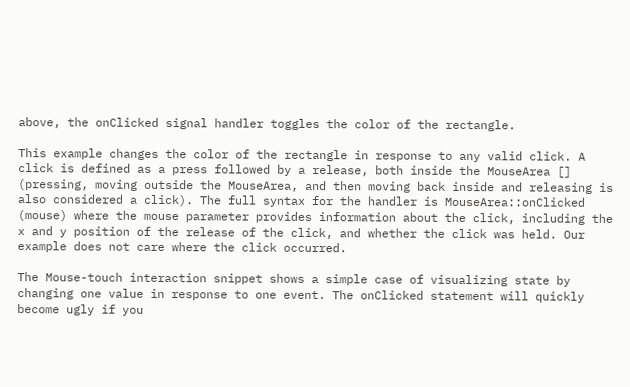above, the onClicked signal handler toggles the color of the rectangle.

This example changes the color of the rectangle in response to any valid click. A click is defined as a press followed by a release, both inside the MouseArea [] (pressing, moving outside the MouseArea, and then moving back inside and releasing is also considered a click). The full syntax for the handler is MouseArea::onClicked (mouse) where the mouse parameter provides information about the click, including the x and y position of the release of the click, and whether the click was held. Our example does not care where the click occurred.

The Mouse-touch interaction snippet shows a simple case of visualizing state by changing one value in response to one event. The onClicked statement will quickly become ugly if you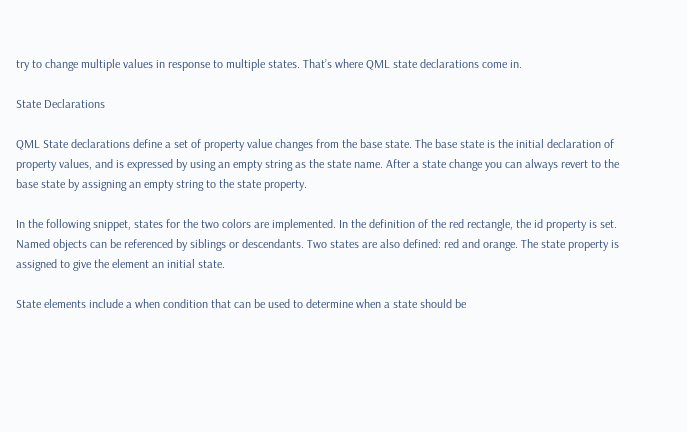try to change multiple values in response to multiple states. That’s where QML state declarations come in.

State Declarations

QML State declarations define a set of property value changes from the base state. The base state is the initial declaration of property values, and is expressed by using an empty string as the state name. After a state change you can always revert to the base state by assigning an empty string to the state property.

In the following snippet, states for the two colors are implemented. In the definition of the red rectangle, the id property is set. Named objects can be referenced by siblings or descendants. Two states are also defined: red and orange. The state property is assigned to give the element an initial state.

State elements include a when condition that can be used to determine when a state should be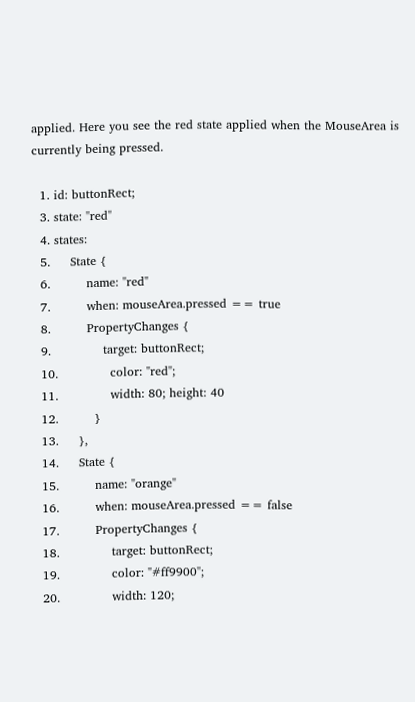applied. Here you see the red state applied when the MouseArea is currently being pressed.

  1. id: buttonRect;
  3. state: "red"
  4. states:
  5.     State {
  6.         name: "red"
  7.         when: mouseArea.pressed == true
  8.         PropertyChanges {
  9.             target: buttonRect;
  10.             color: "red";
  11.             width: 80; height: 40
  12.         }
  13.     },
  14.     State {
  15.         name: "orange"
  16.         when: mouseArea.pressed == false
  17.         PropertyChanges {
  18.             target: buttonRect;
  19.             color: "#ff9900";
  20.             width: 120;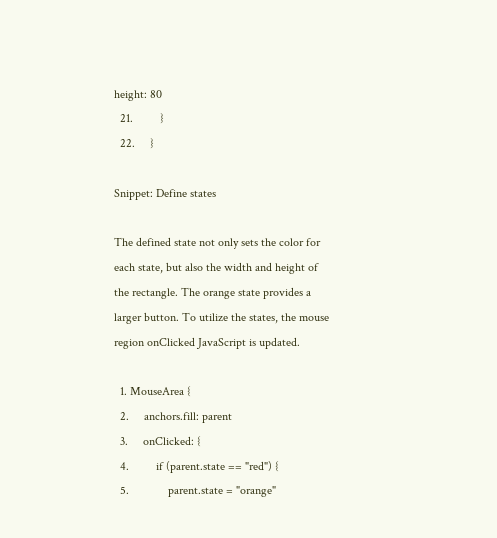height: 80
  21.         }
  22.     }

Snippet: Define states

The defined state not only sets the color for each state, but also the width and height of the rectangle. The orange state provides a larger button. To utilize the states, the mouse region onClicked JavaScript is updated.

  1. MouseArea {
  2.     anchors.fill: parent
  3.     onClicked: {
  4.         if (parent.state == "red") {
  5.             parent.state = "orange"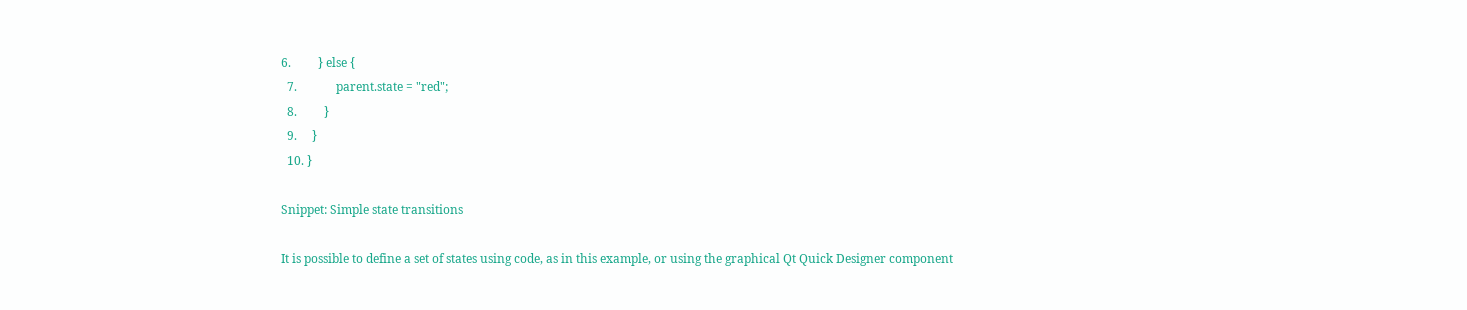6.         } else {
  7.             parent.state = "red";
  8.         }
  9.     }
  10. }

Snippet: Simple state transitions

It is possible to define a set of states using code, as in this example, or using the graphical Qt Quick Designer component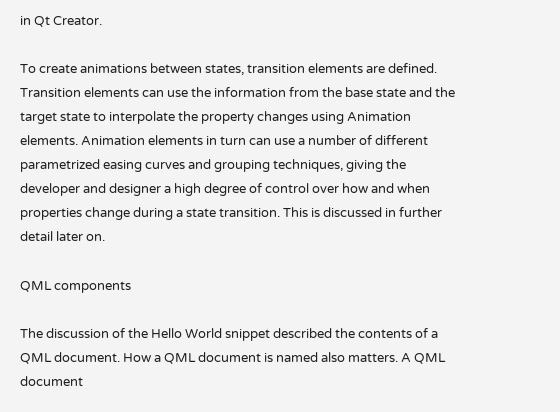in Qt Creator.

To create animations between states, transition elements are defined. Transition elements can use the information from the base state and the target state to interpolate the property changes using Animation elements. Animation elements in turn can use a number of different parametrized easing curves and grouping techniques, giving the developer and designer a high degree of control over how and when properties change during a state transition. This is discussed in further detail later on.

QML components

The discussion of the Hello World snippet described the contents of a QML document. How a QML document is named also matters. A QML document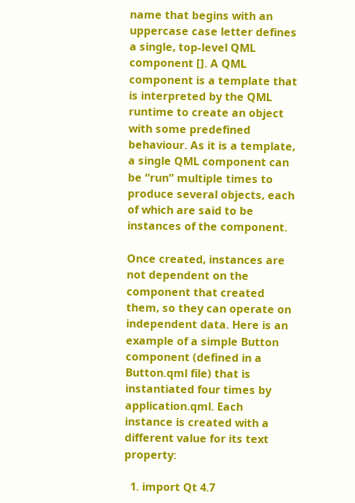name that begins with an uppercase case letter defines a single, top-level QML component []. A QML component is a template that is interpreted by the QML runtime to create an object with some predefined behaviour. As it is a template, a single QML component can be “run” multiple times to produce several objects, each of which are said to be instances of the component.

Once created, instances are not dependent on the component that created them, so they can operate on independent data. Here is an example of a simple Button component (defined in a Button.qml file) that is instantiated four times by application.qml. Each instance is created with a different value for its text property:

  1. import Qt 4.7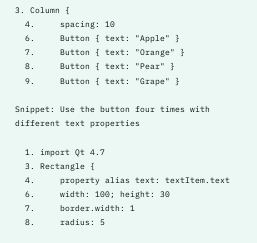3. Column {
  4.     spacing: 10
  6.     Button { text: "Apple" }
  7.     Button { text: "Orange" }
  8.     Button { text: "Pear" }
  9.     Button { text: "Grape" }

Snippet: Use the button four times with different text properties

  1. import Qt 4.7
  3. Rectangle {
  4.     property alias text: textItem.text
  6.     width: 100; height: 30
  7.     border.width: 1
  8.     radius: 5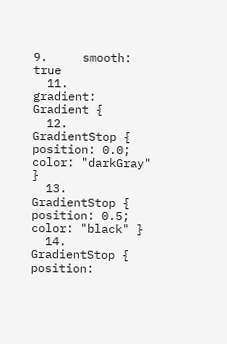9.     smooth: true
  11.     gradient: Gradient {
  12.         GradientStop { position: 0.0; color: "darkGray" }
  13.         GradientStop { position: 0.5; color: "black" }
  14.         GradientStop { position: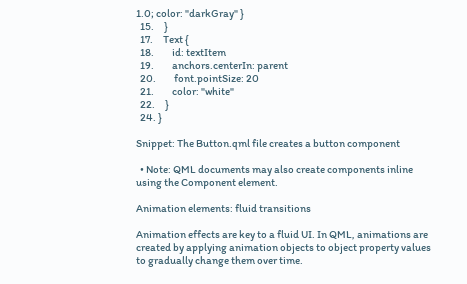1.0; color: "darkGray" }
  15.     }
  17.     Text {
  18.         id: textItem
  19.         anchors.centerIn: parent
  20.         font.pointSize: 20
  21.         color: "white"
  22.     }
  24. }

Snippet: The Button.qml file creates a button component

  • Note: QML documents may also create components inline using the Component element.

Animation elements: fluid transitions

Animation effects are key to a fluid UI. In QML, animations are created by applying animation objects to object property values to gradually change them over time.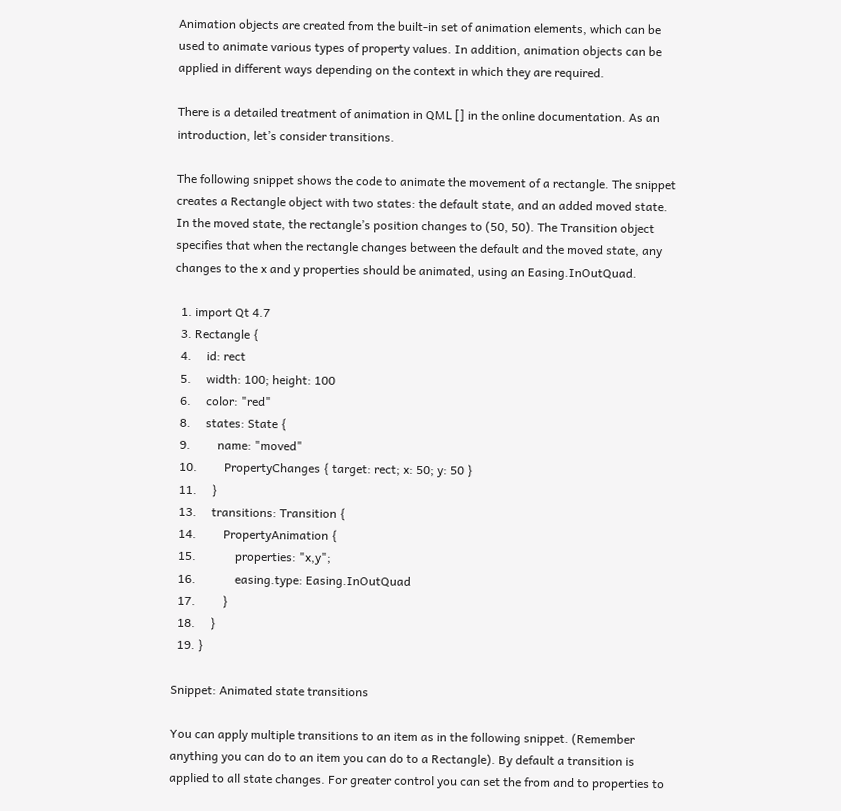Animation objects are created from the built-in set of animation elements, which can be used to animate various types of property values. In addition, animation objects can be applied in different ways depending on the context in which they are required.

There is a detailed treatment of animation in QML [] in the online documentation. As an introduction, let’s consider transitions.

The following snippet shows the code to animate the movement of a rectangle. The snippet creates a Rectangle object with two states: the default state, and an added moved state. In the moved state, the rectangle’s position changes to (50, 50). The Transition object specifies that when the rectangle changes between the default and the moved state, any changes to the x and y properties should be animated, using an Easing.InOutQuad.

  1. import Qt 4.7
  3. Rectangle {
  4.     id: rect
  5.     width: 100; height: 100
  6.     color: "red"
  8.     states: State {
  9.         name: "moved"
  10.         PropertyChanges { target: rect; x: 50; y: 50 }
  11.     }
  13.     transitions: Transition {
  14.         PropertyAnimation {
  15.             properties: "x,y";
  16.             easing.type: Easing.InOutQuad
  17.         }
  18.     }
  19. }

Snippet: Animated state transitions

You can apply multiple transitions to an item as in the following snippet. (Remember anything you can do to an item you can do to a Rectangle). By default a transition is applied to all state changes. For greater control you can set the from and to properties to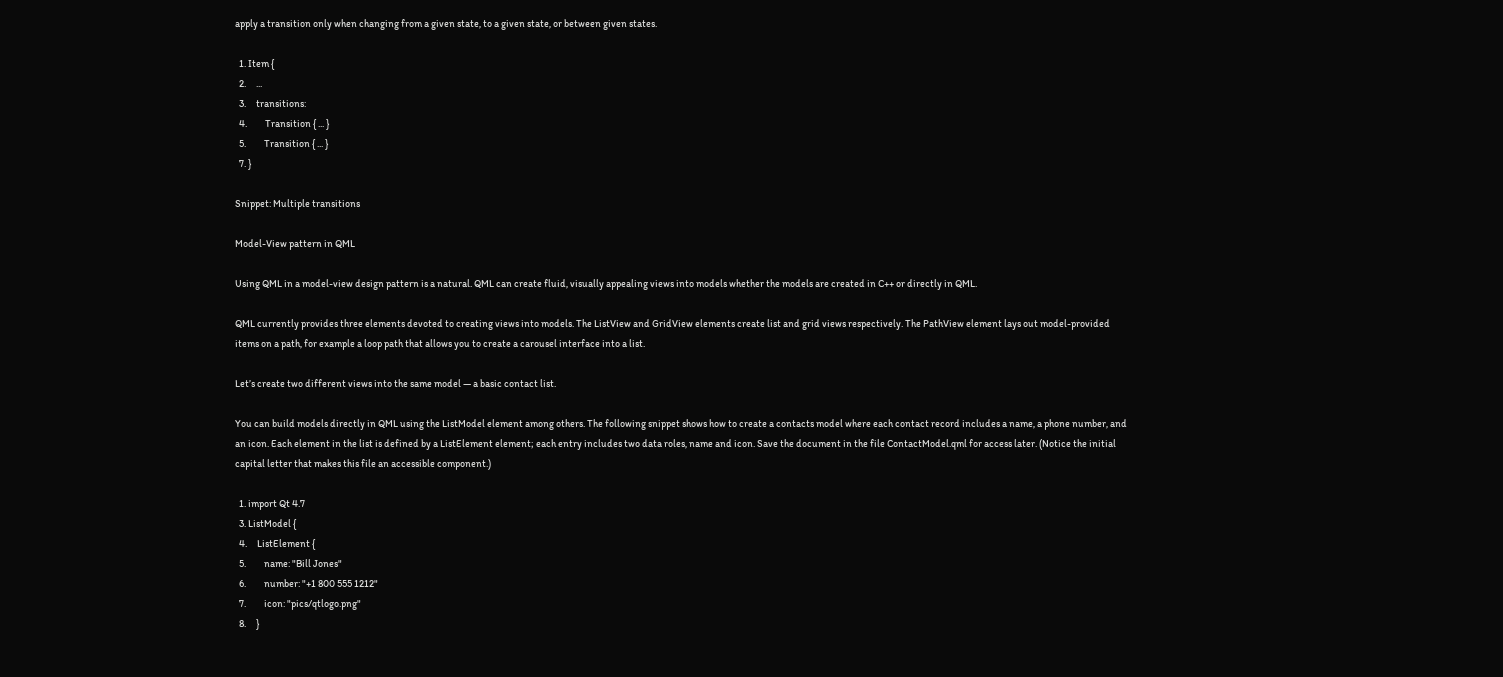apply a transition only when changing from a given state, to a given state, or between given states.

  1. Item {
  2.     ...
  3.     transitions:
  4.         Transition { ... }
  5.         Transition { ... }
  7. }

Snippet: Multiple transitions

Model-View pattern in QML

Using QML in a model-view design pattern is a natural. QML can create fluid, visually appealing views into models whether the models are created in C++ or directly in QML.

QML currently provides three elements devoted to creating views into models. The ListView and GridView elements create list and grid views respectively. The PathView element lays out model-provided items on a path, for example a loop path that allows you to create a carousel interface into a list.

Let’s create two different views into the same model — a basic contact list.

You can build models directly in QML using the ListModel element among others. The following snippet shows how to create a contacts model where each contact record includes a name, a phone number, and an icon. Each element in the list is defined by a ListElement element; each entry includes two data roles, name and icon. Save the document in the file ContactModel.qml for access later. (Notice the initial capital letter that makes this file an accessible component.)

  1. import Qt 4.7
  3. ListModel {
  4.     ListElement {
  5.         name: "Bill Jones"
  6.         number: "+1 800 555 1212"
  7.         icon: "pics/qtlogo.png"
  8.     }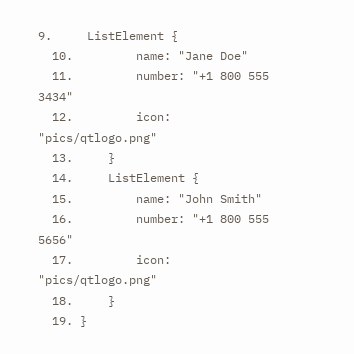9.     ListElement {
  10.         name: "Jane Doe"
  11.         number: "+1 800 555 3434"
  12.         icon: "pics/qtlogo.png"
  13.     }
  14.     ListElement {
  15.         name: "John Smith"
  16.         number: "+1 800 555 5656"
  17.         icon: "pics/qtlogo.png"
  18.     }
  19. }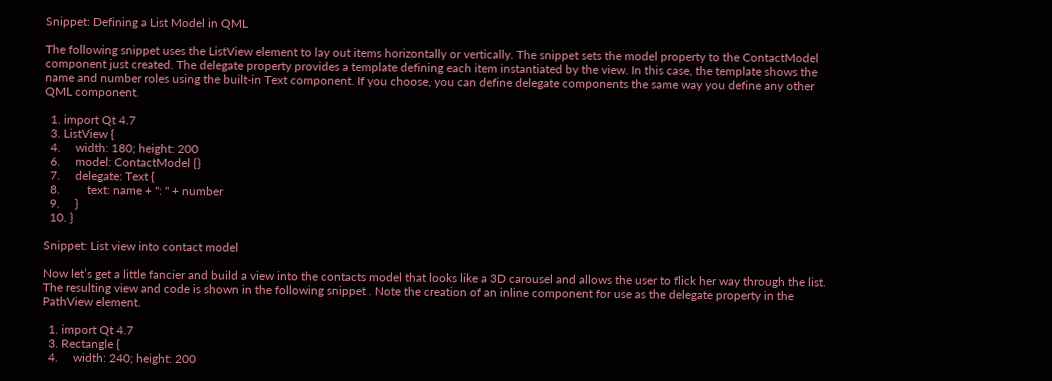Snippet: Defining a List Model in QML

The following snippet uses the ListView element to lay out items horizontally or vertically. The snippet sets the model property to the ContactModel component just created. The delegate property provides a template defining each item instantiated by the view. In this case, the template shows the name and number roles using the built-in Text component. If you choose, you can define delegate components the same way you define any other QML component.

  1. import Qt 4.7
  3. ListView {
  4.     width: 180; height: 200
  6.     model: ContactModel {}
  7.     delegate: Text {
  8.         text: name + ": " + number
  9.     }
  10. }

Snippet: List view into contact model

Now let’s get a little fancier and build a view into the contacts model that looks like a 3D carousel and allows the user to flick her way through the list. The resulting view and code is shown in the following snippet . Note the creation of an inline component for use as the delegate property in the PathView element.

  1. import Qt 4.7
  3. Rectangle {
  4.     width: 240; height: 200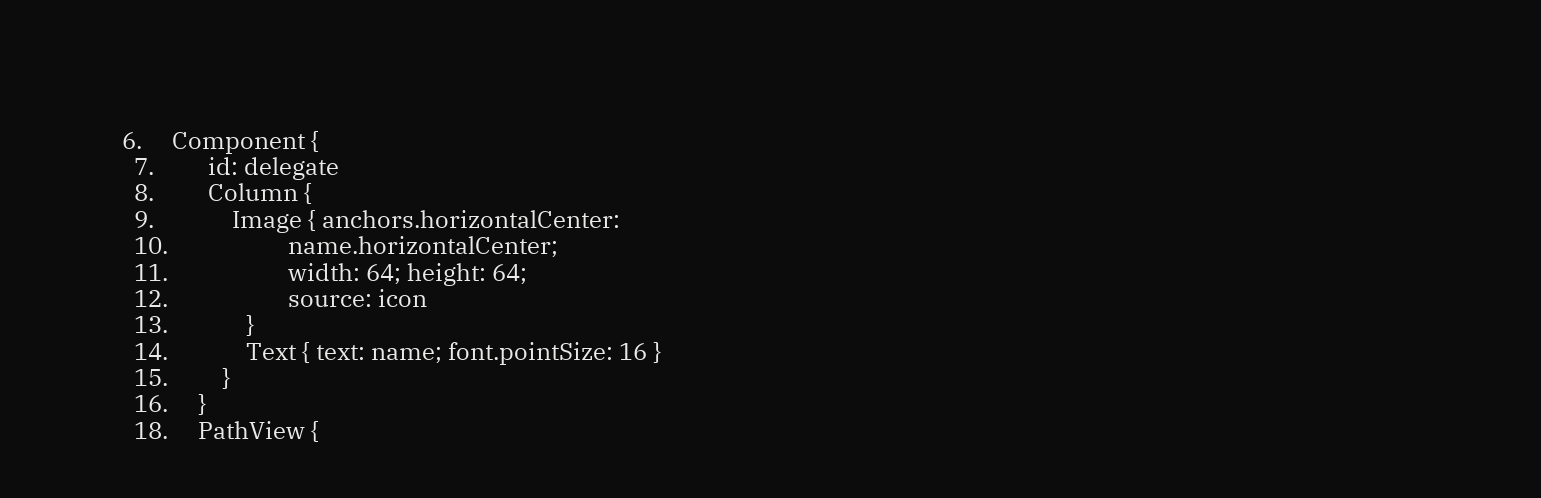6.     Component {
  7.         id: delegate
  8.         Column {
  9.             Image { anchors.horizontalCenter:
  10.                    name.horizontalCenter;
  11.                    width: 64; height: 64;
  12.                    source: icon
  13.             }
  14.             Text { text: name; font.pointSize: 16 }
  15.         }
  16.     }
  18.     PathView {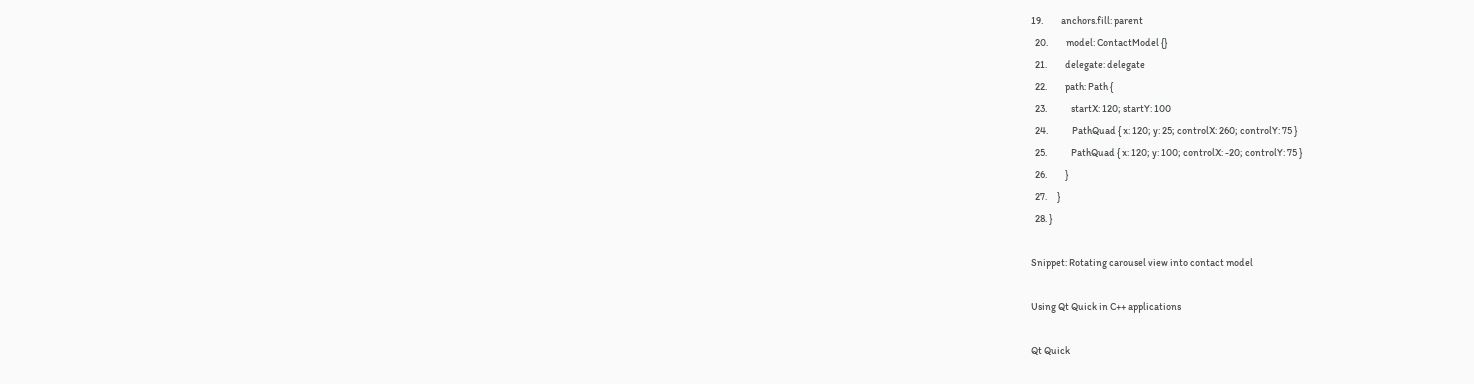19.         anchors.fill: parent
  20.         model: ContactModel {}
  21.         delegate: delegate
  22.         path: Path {
  23.            startX: 120; startY: 100
  24.            PathQuad { x: 120; y: 25; controlX: 260; controlY: 75 }
  25.            PathQuad { x: 120; y: 100; controlX: -20; controlY: 75 }
  26.         }
  27.     }
  28. }

Snippet: Rotating carousel view into contact model

Using Qt Quick in C++ applications

Qt Quick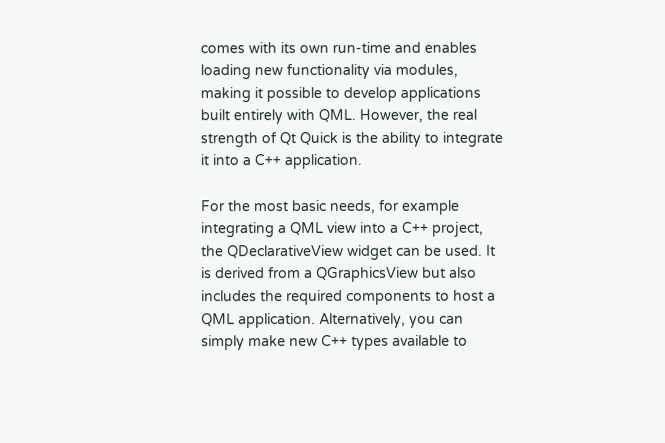comes with its own run-time and enables loading new functionality via modules, making it possible to develop applications built entirely with QML. However, the real strength of Qt Quick is the ability to integrate it into a C++ application.

For the most basic needs, for example integrating a QML view into a C++ project, the QDeclarativeView widget can be used. It is derived from a QGraphicsView but also includes the required components to host a QML application. Alternatively, you can simply make new C++ types available to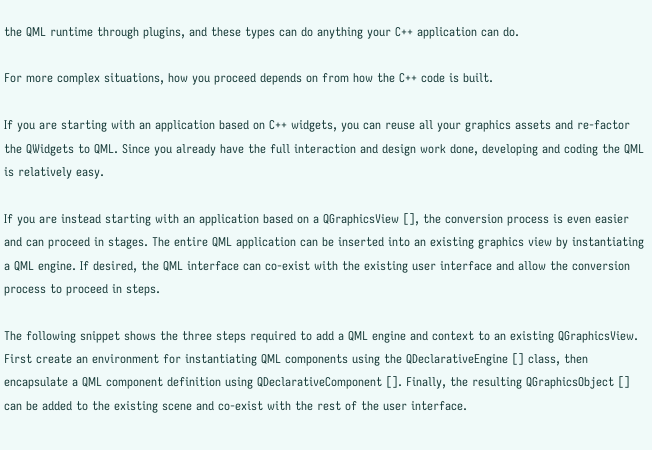the QML runtime through plugins, and these types can do anything your C++ application can do.

For more complex situations, how you proceed depends on from how the C++ code is built.

If you are starting with an application based on C++ widgets, you can reuse all your graphics assets and re-factor the QWidgets to QML. Since you already have the full interaction and design work done, developing and coding the QML is relatively easy.

If you are instead starting with an application based on a QGraphicsView [], the conversion process is even easier and can proceed in stages. The entire QML application can be inserted into an existing graphics view by instantiating a QML engine. If desired, the QML interface can co-exist with the existing user interface and allow the conversion process to proceed in steps.

The following snippet shows the three steps required to add a QML engine and context to an existing QGraphicsView. First create an environment for instantiating QML components using the QDeclarativeEngine [] class, then encapsulate a QML component definition using QDeclarativeComponent []. Finally, the resulting QGraphicsObject [] can be added to the existing scene and co-exist with the rest of the user interface.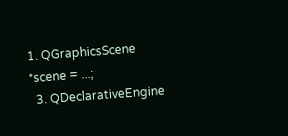1. QGraphicsScene *scene = ...;
  3. QDeclarativeEngine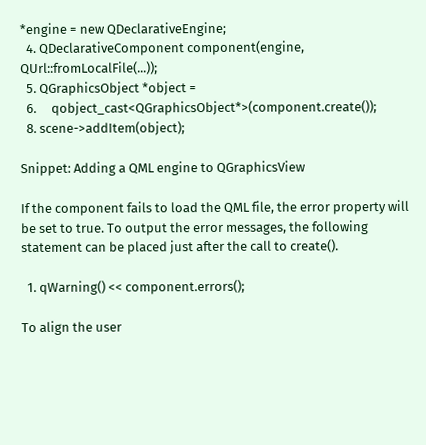*engine = new QDeclarativeEngine;
  4. QDeclarativeComponent component(engine, QUrl::fromLocalFile(...));
  5. QGraphicsObject *object =
  6.     qobject_cast<QGraphicsObject*>(component.create());
  8. scene->addItem(object);

Snippet: Adding a QML engine to QGraphicsView

If the component fails to load the QML file, the error property will be set to true. To output the error messages, the following statement can be placed just after the call to create().

  1. qWarning() << component.errors();

To align the user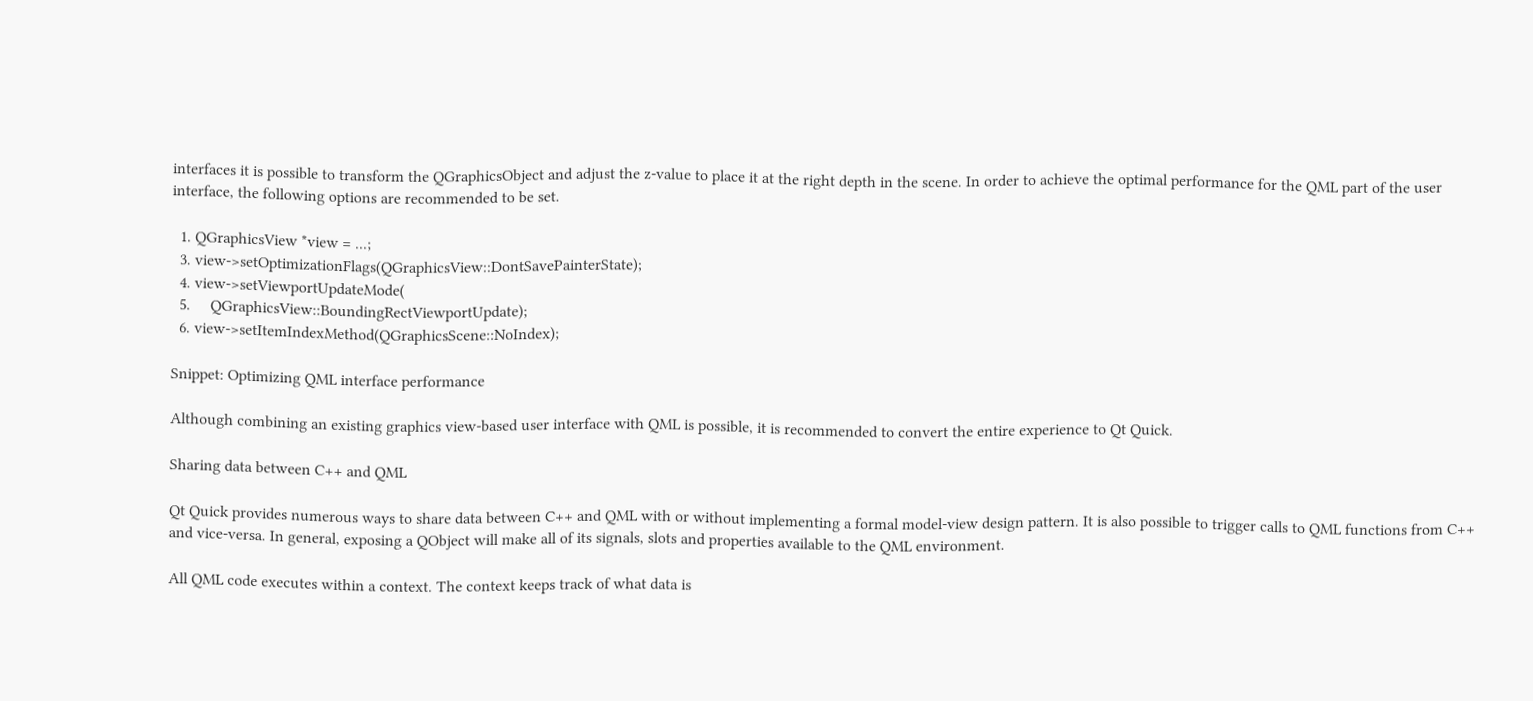interfaces it is possible to transform the QGraphicsObject and adjust the z-value to place it at the right depth in the scene. In order to achieve the optimal performance for the QML part of the user interface, the following options are recommended to be set.

  1. QGraphicsView *view = ...;
  3. view->setOptimizationFlags(QGraphicsView::DontSavePainterState);
  4. view->setViewportUpdateMode(
  5.     QGraphicsView::BoundingRectViewportUpdate);
  6. view->setItemIndexMethod(QGraphicsScene::NoIndex);

Snippet: Optimizing QML interface performance

Although combining an existing graphics view-based user interface with QML is possible, it is recommended to convert the entire experience to Qt Quick.

Sharing data between C++ and QML

Qt Quick provides numerous ways to share data between C++ and QML with or without implementing a formal model-view design pattern. It is also possible to trigger calls to QML functions from C++ and vice-versa. In general, exposing a QObject will make all of its signals, slots and properties available to the QML environment.

All QML code executes within a context. The context keeps track of what data is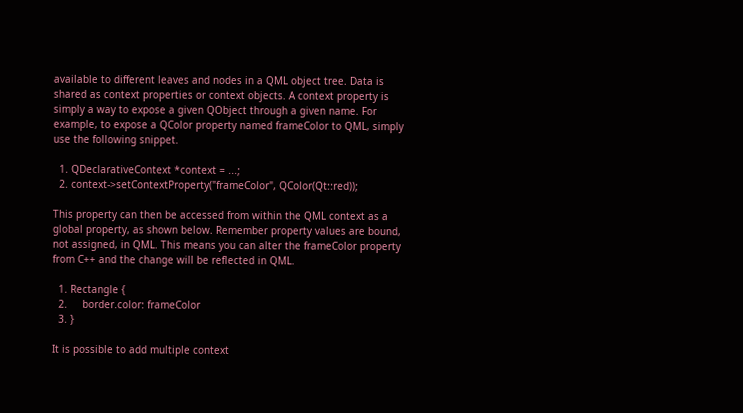available to different leaves and nodes in a QML object tree. Data is shared as context properties or context objects. A context property is simply a way to expose a given QObject through a given name. For example, to expose a QColor property named frameColor to QML, simply use the following snippet.

  1. QDeclarativeContext *context = ...;
  2. context->setContextProperty("frameColor", QColor(Qt::red));

This property can then be accessed from within the QML context as a global property, as shown below. Remember property values are bound, not assigned, in QML. This means you can alter the frameColor property from C++ and the change will be reflected in QML.

  1. Rectangle {
  2.     border.color: frameColor
  3. }

It is possible to add multiple context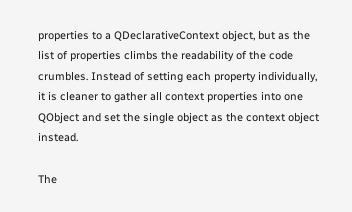properties to a QDeclarativeContext object, but as the list of properties climbs the readability of the code crumbles. Instead of setting each property individually, it is cleaner to gather all context properties into one QObject and set the single object as the context object instead.

The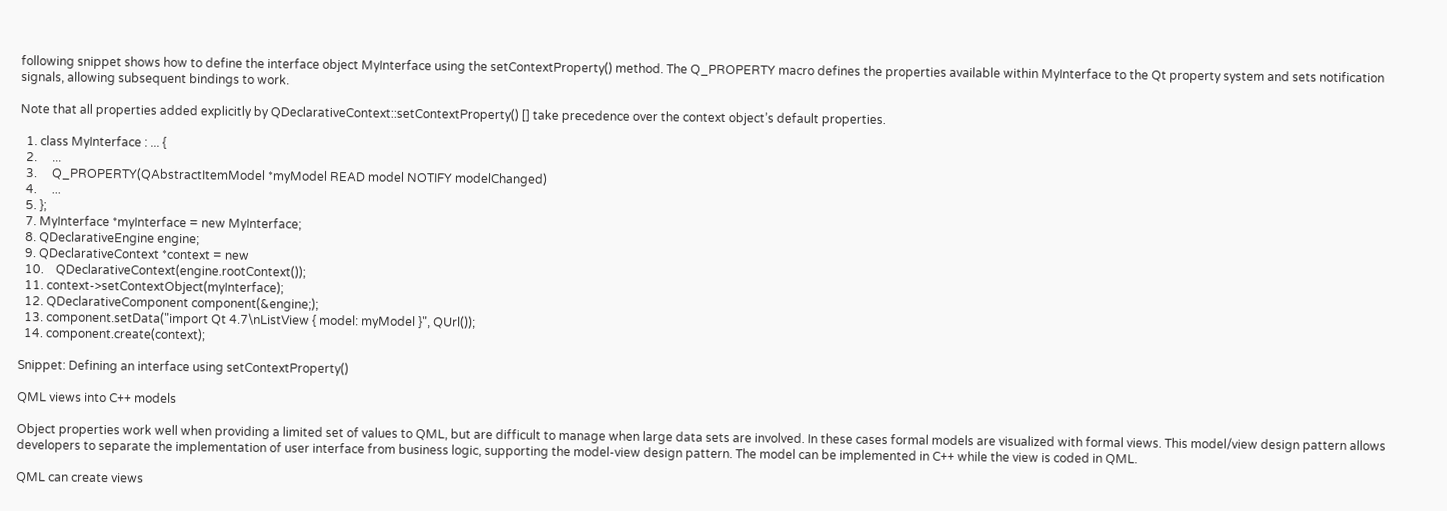following snippet shows how to define the interface object MyInterface using the setContextProperty() method. The Q_PROPERTY macro defines the properties available within MyInterface to the Qt property system and sets notification signals, allowing subsequent bindings to work.

Note that all properties added explicitly by QDeclarativeContext::setContextProperty() [] take precedence over the context object’s default properties.

  1. class MyInterface : ... {
  2.     ...
  3.     Q_PROPERTY(QAbstractItemModel *myModel READ model NOTIFY modelChanged)
  4.     ...
  5. };
  7. MyInterface *myInterface = new MyInterface;
  8. QDeclarativeEngine engine;
  9. QDeclarativeContext *context = new
  10.    QDeclarativeContext(engine.rootContext());
  11. context->setContextObject(myInterface);
  12. QDeclarativeComponent component(&engine;);
  13. component.setData("import Qt 4.7\nListView { model: myModel }", QUrl());
  14. component.create(context);

Snippet: Defining an interface using setContextProperty()

QML views into C++ models

Object properties work well when providing a limited set of values to QML, but are difficult to manage when large data sets are involved. In these cases formal models are visualized with formal views. This model/view design pattern allows developers to separate the implementation of user interface from business logic, supporting the model-view design pattern. The model can be implemented in C++ while the view is coded in QML.

QML can create views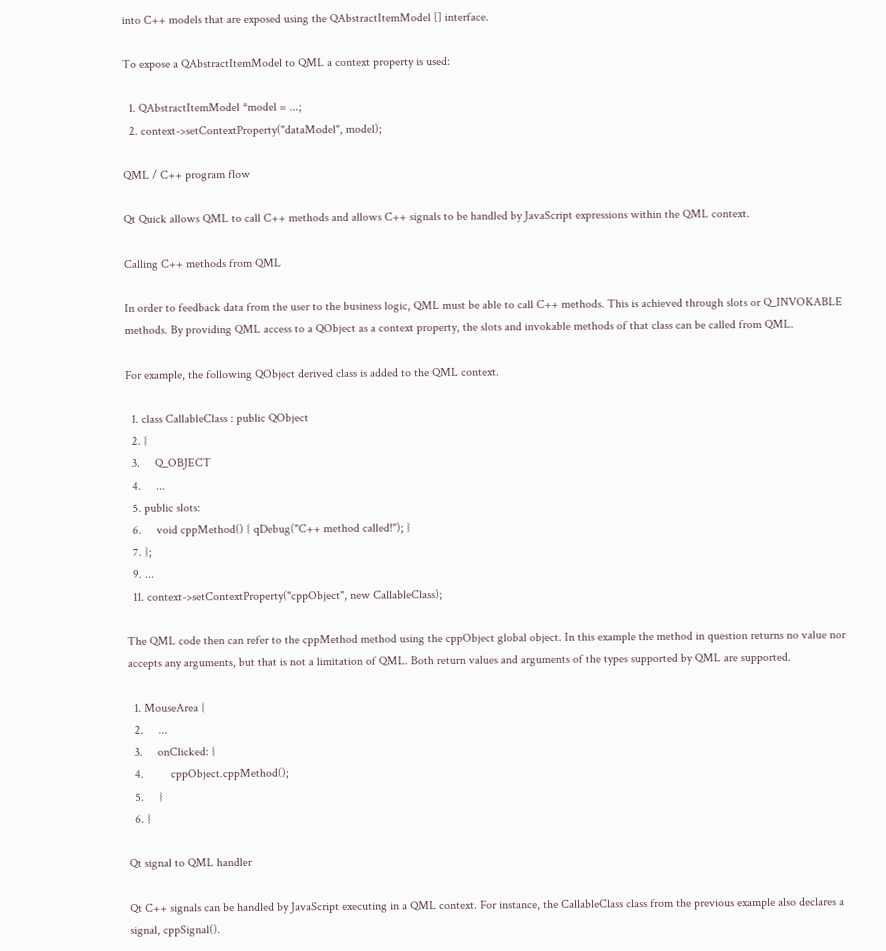into C++ models that are exposed using the QAbstractItemModel [] interface.

To expose a QAbstractItemModel to QML a context property is used:

  1. QAbstractItemModel *model = ...;
  2. context->setContextProperty("dataModel", model);

QML / C++ program flow

Qt Quick allows QML to call C++ methods and allows C++ signals to be handled by JavaScript expressions within the QML context.

Calling C++ methods from QML

In order to feedback data from the user to the business logic, QML must be able to call C++ methods. This is achieved through slots or Q_INVOKABLE methods. By providing QML access to a QObject as a context property, the slots and invokable methods of that class can be called from QML.

For example, the following QObject derived class is added to the QML context.

  1. class CallableClass : public QObject
  2. {
  3.     Q_OBJECT
  4.     ...
  5. public slots:
  6.     void cppMethod() { qDebug("C++ method called!"); }
  7. };
  9. ...
  11. context->setContextProperty("cppObject", new CallableClass);

The QML code then can refer to the cppMethod method using the cppObject global object. In this example the method in question returns no value nor accepts any arguments, but that is not a limitation of QML. Both return values and arguments of the types supported by QML are supported.

  1. MouseArea {
  2.     ...
  3.     onClicked: {
  4.         cppObject.cppMethod();
  5.     }
  6. }

Qt signal to QML handler

Qt C++ signals can be handled by JavaScript executing in a QML context. For instance, the CallableClass class from the previous example also declares a signal, cppSignal().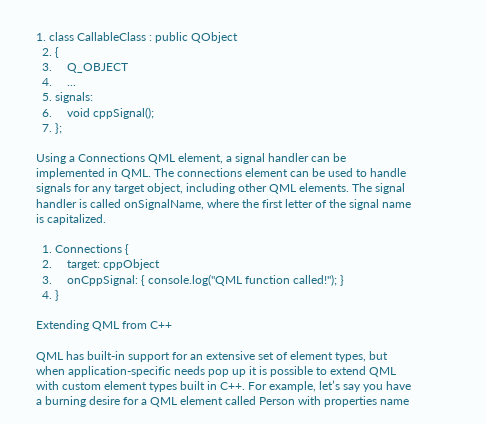1. class CallableClass : public QObject
  2. {
  3.     Q_OBJECT
  4.     ...
  5. signals:
  6.     void cppSignal();
  7. };

Using a Connections QML element, a signal handler can be implemented in QML. The connections element can be used to handle signals for any target object, including other QML elements. The signal handler is called onSignalName, where the first letter of the signal name is capitalized.

  1. Connections {
  2.     target: cppObject
  3.     onCppSignal: { console.log("QML function called!"); }
  4. }

Extending QML from C++

QML has built-in support for an extensive set of element types, but when application-specific needs pop up it is possible to extend QML with custom element types built in C++. For example, let’s say you have a burning desire for a QML element called Person with properties name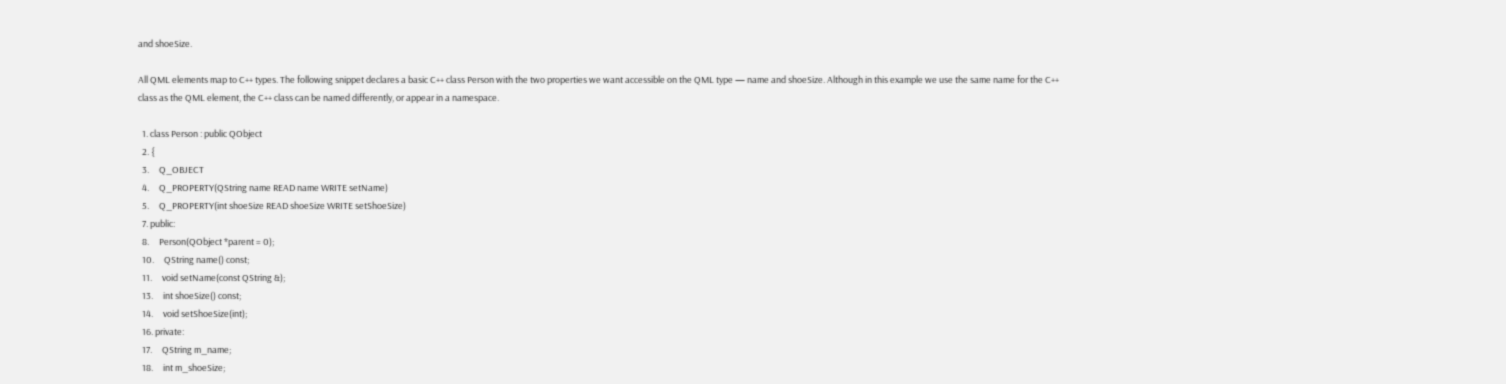and shoeSize.

All QML elements map to C++ types. The following snippet declares a basic C++ class Person with the two properties we want accessible on the QML type — name and shoeSize. Although in this example we use the same name for the C++ class as the QML element, the C++ class can be named differently, or appear in a namespace.

  1. class Person : public QObject
  2. {
  3.     Q_OBJECT
  4.     Q_PROPERTY(QString name READ name WRITE setName)
  5.     Q_PROPERTY(int shoeSize READ shoeSize WRITE setShoeSize)
  7. public:
  8.     Person(QObject *parent = 0);
  10.     QString name() const;
  11.     void setName(const QString &);
  13.     int shoeSize() const;
  14.     void setShoeSize(int);
  16. private:
  17.     QString m_name;
  18.     int m_shoeSize;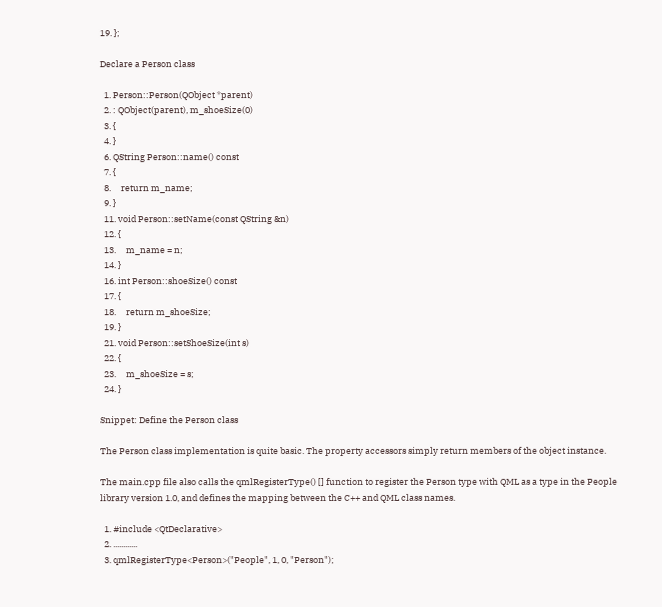19. };

Declare a Person class

  1. Person::Person(QObject *parent)
  2. : QObject(parent), m_shoeSize(0)
  3. {
  4. }
  6. QString Person::name() const
  7. {
  8.     return m_name;
  9. }
  11. void Person::setName(const QString &n)
  12. {
  13.     m_name = n;
  14. }
  16. int Person::shoeSize() const
  17. {
  18.     return m_shoeSize;
  19. }
  21. void Person::setShoeSize(int s)
  22. {
  23.     m_shoeSize = s;
  24. }

Snippet: Define the Person class

The Person class implementation is quite basic. The property accessors simply return members of the object instance.

The main.cpp file also calls the qmlRegisterType() [] function to register the Person type with QML as a type in the People library version 1.0, and defines the mapping between the C++ and QML class names.

  1. #include <QtDeclarative>
  2. ............
  3. qmlRegisterType<Person>("People", 1, 0, "Person");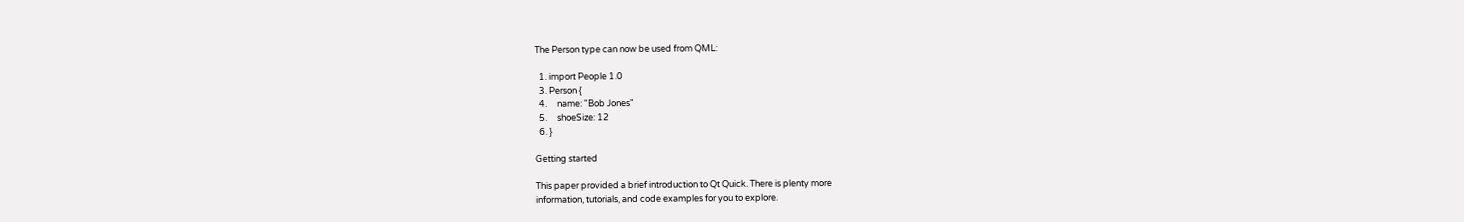The Person type can now be used from QML:

  1. import People 1.0
  3. Person {
  4.     name: "Bob Jones"
  5.     shoeSize: 12
  6. }

Getting started

This paper provided a brief introduction to Qt Quick. There is plenty more
information, tutorials, and code examples for you to explore.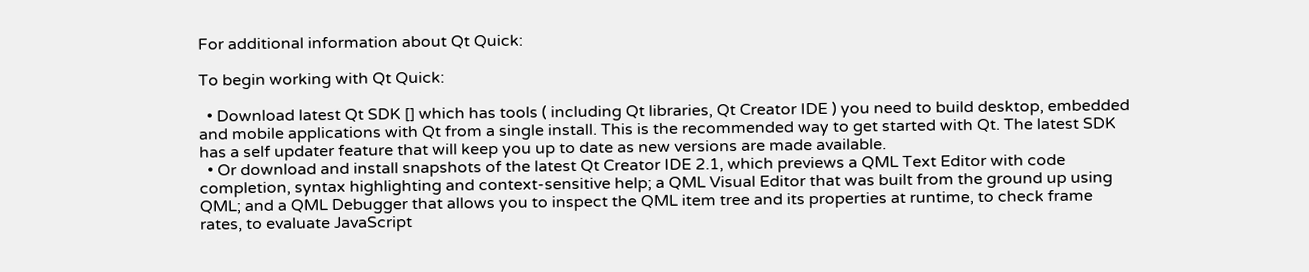For additional information about Qt Quick:

To begin working with Qt Quick:

  • Download latest Qt SDK [] which has tools ( including Qt libraries, Qt Creator IDE ) you need to build desktop, embedded and mobile applications with Qt from a single install. This is the recommended way to get started with Qt. The latest SDK has a self updater feature that will keep you up to date as new versions are made available.
  • Or download and install snapshots of the latest Qt Creator IDE 2.1, which previews a QML Text Editor with code completion, syntax highlighting and context-sensitive help; a QML Visual Editor that was built from the ground up using QML; and a QML Debugger that allows you to inspect the QML item tree and its properties at runtime, to check frame rates, to evaluate JavaScript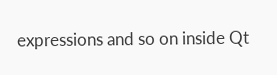expressions and so on inside Qt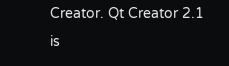Creator. Qt Creator 2.1 is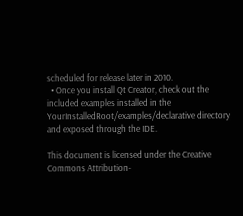scheduled for release later in 2010.
  • Once you install Qt Creator, check out the included examples installed in the YourInstalledRoot/examples/declarative directory and exposed through the IDE.

This document is licensed under the Creative Commons Attribution-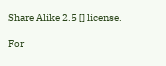Share Alike 2.5 [] license.

For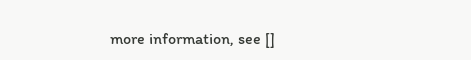more information, see []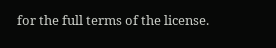for the full terms of the license.